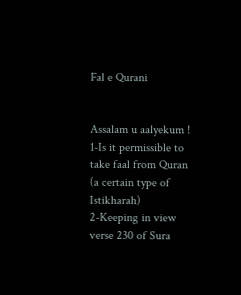Fal e Qurani


Assalam u aalyekum !
1-Is it permissible to take faal from Quran (a certain type of Istikharah)
2-Keeping in view verse 230 of Sura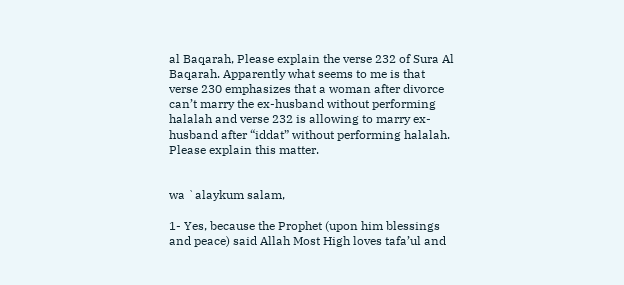al Baqarah, Please explain the verse 232 of Sura Al Baqarah. Apparently what seems to me is that verse 230 emphasizes that a woman after divorce can’t marry the ex-husband without performing halalah and verse 232 is allowing to marry ex-husband after “iddat” without performing halalah. Please explain this matter.


wa `alaykum salam,

1- Yes, because the Prophet (upon him blessings and peace) said Allah Most High loves tafa’ul and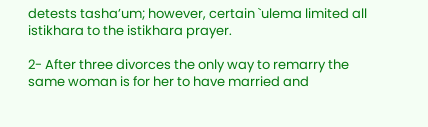detests tasha’um; however, certain `ulema limited all istikhara to the istikhara prayer.

2- After three divorces the only way to remarry the same woman is for her to have married and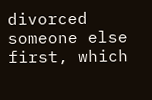divorced someone else first, which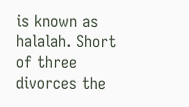is known as halalah. Short of three divorces the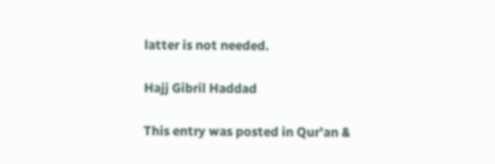latter is not needed.

Hajj Gibril Haddad

This entry was posted in Qur'an &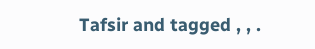Tafsir and tagged , , .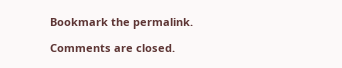Bookmark the permalink.

Comments are closed.